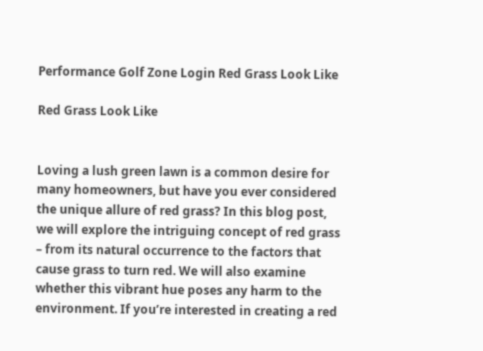Performance Golf Zone Login Red Grass Look Like

Red Grass Look Like


Loving a lush green lawn is a common desire for many homeowners, but have you ever considered the unique allure of red grass? In this blog post, we will explore the intriguing concept of red grass – from its natural occurrence to the factors that cause grass to turn red. We will also examine whether this vibrant hue poses any harm to the environment. If you’re interested in creating a red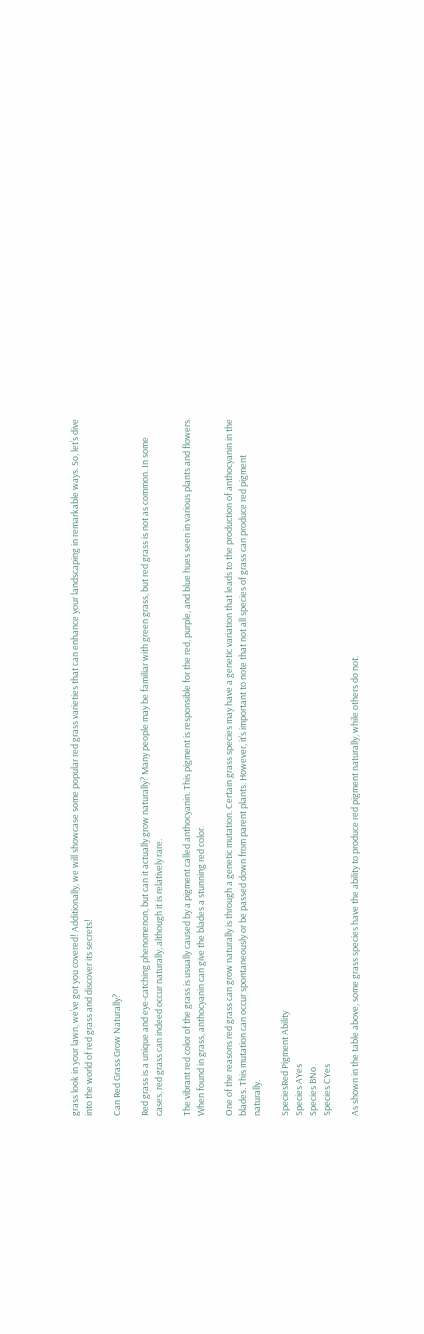grass look in your lawn, we’ve got you covered! Additionally, we will showcase some popular red grass varieties that can enhance your landscaping in remarkable ways. So, let’s dive into the world of red grass and discover its secrets!

Can Red Grass Grow Naturally?

Red grass is a unique and eye-catching phenomenon, but can it actually grow naturally? Many people may be familiar with green grass, but red grass is not as common. In some cases, red grass can indeed occur naturally, although it is relatively rare.

The vibrant red color of the grass is usually caused by a pigment called anthocyanin. This pigment is responsible for the red, purple, and blue hues seen in various plants and flowers. When found in grass, anthocyanin can give the blades a stunning red color.

One of the reasons red grass can grow naturally is through a genetic mutation. Certain grass species may have a genetic variation that leads to the production of anthocyanin in the blades. This mutation can occur spontaneously or be passed down from parent plants. However, it’s important to note that not all species of grass can produce red pigment naturally.

SpeciesRed Pigment Ability
Species AYes
Species BNo
Species CYes

As shown in the table above, some grass species have the ability to produce red pigment naturally, while others do not.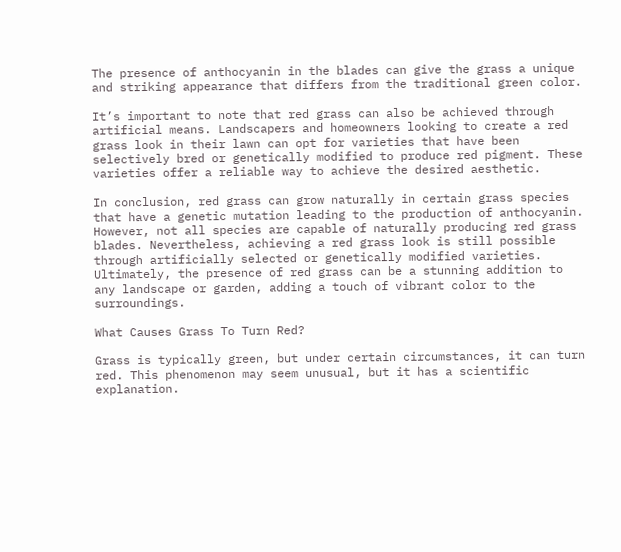The presence of anthocyanin in the blades can give the grass a unique and striking appearance that differs from the traditional green color.

It’s important to note that red grass can also be achieved through artificial means. Landscapers and homeowners looking to create a red grass look in their lawn can opt for varieties that have been selectively bred or genetically modified to produce red pigment. These varieties offer a reliable way to achieve the desired aesthetic.

In conclusion, red grass can grow naturally in certain grass species that have a genetic mutation leading to the production of anthocyanin. However, not all species are capable of naturally producing red grass blades. Nevertheless, achieving a red grass look is still possible through artificially selected or genetically modified varieties. Ultimately, the presence of red grass can be a stunning addition to any landscape or garden, adding a touch of vibrant color to the surroundings.

What Causes Grass To Turn Red?

Grass is typically green, but under certain circumstances, it can turn red. This phenomenon may seem unusual, but it has a scientific explanation.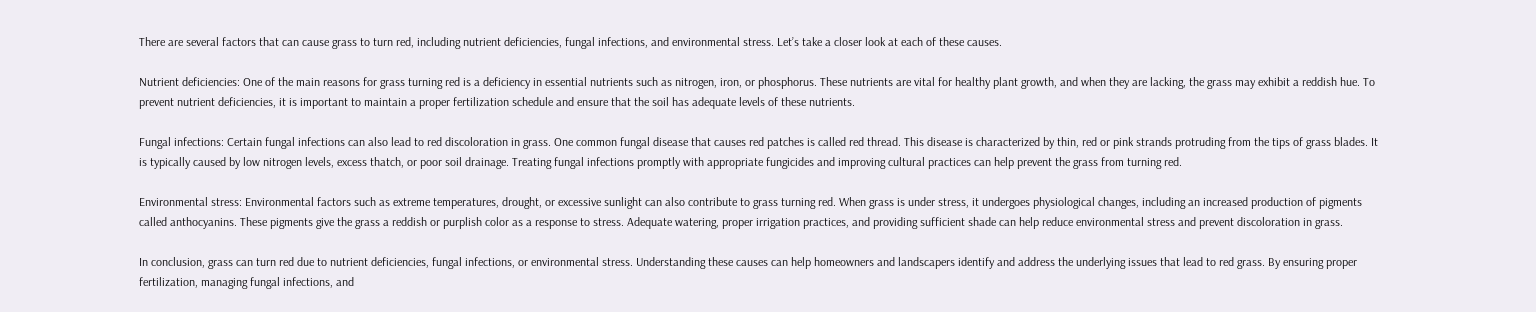There are several factors that can cause grass to turn red, including nutrient deficiencies, fungal infections, and environmental stress. Let’s take a closer look at each of these causes.

Nutrient deficiencies: One of the main reasons for grass turning red is a deficiency in essential nutrients such as nitrogen, iron, or phosphorus. These nutrients are vital for healthy plant growth, and when they are lacking, the grass may exhibit a reddish hue. To prevent nutrient deficiencies, it is important to maintain a proper fertilization schedule and ensure that the soil has adequate levels of these nutrients.

Fungal infections: Certain fungal infections can also lead to red discoloration in grass. One common fungal disease that causes red patches is called red thread. This disease is characterized by thin, red or pink strands protruding from the tips of grass blades. It is typically caused by low nitrogen levels, excess thatch, or poor soil drainage. Treating fungal infections promptly with appropriate fungicides and improving cultural practices can help prevent the grass from turning red.

Environmental stress: Environmental factors such as extreme temperatures, drought, or excessive sunlight can also contribute to grass turning red. When grass is under stress, it undergoes physiological changes, including an increased production of pigments called anthocyanins. These pigments give the grass a reddish or purplish color as a response to stress. Adequate watering, proper irrigation practices, and providing sufficient shade can help reduce environmental stress and prevent discoloration in grass.

In conclusion, grass can turn red due to nutrient deficiencies, fungal infections, or environmental stress. Understanding these causes can help homeowners and landscapers identify and address the underlying issues that lead to red grass. By ensuring proper fertilization, managing fungal infections, and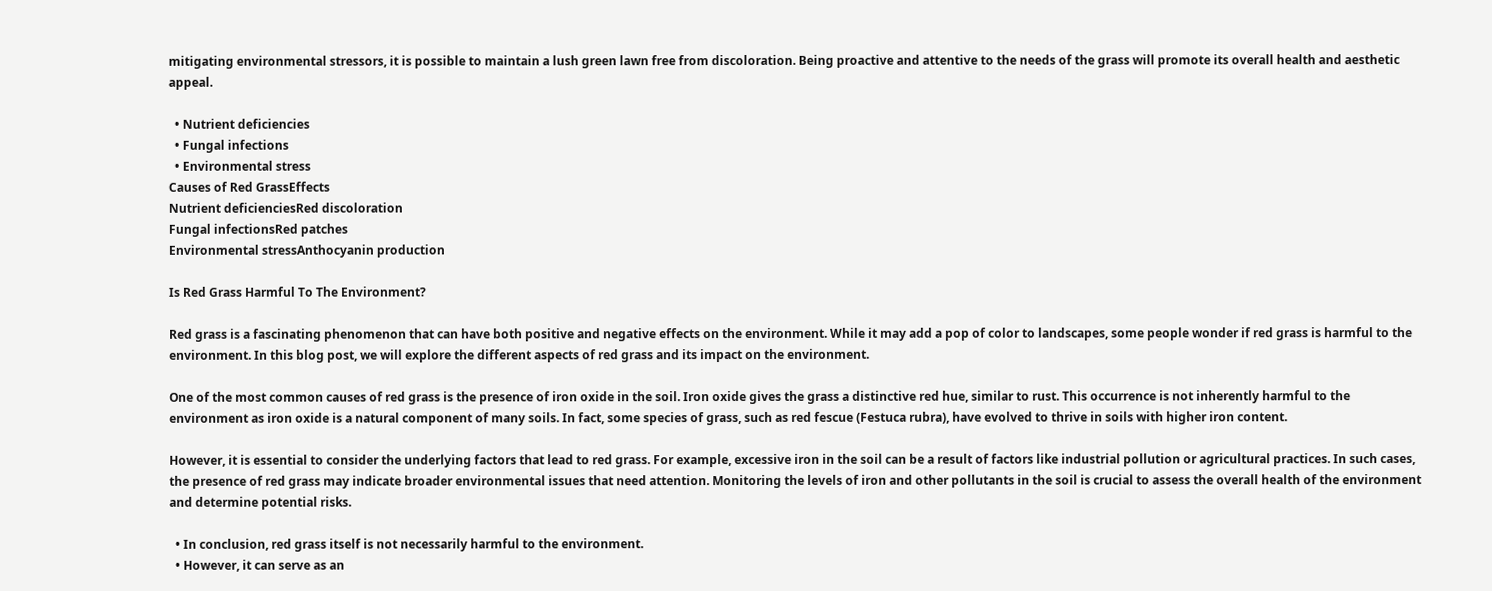mitigating environmental stressors, it is possible to maintain a lush green lawn free from discoloration. Being proactive and attentive to the needs of the grass will promote its overall health and aesthetic appeal.

  • Nutrient deficiencies
  • Fungal infections
  • Environmental stress
Causes of Red GrassEffects
Nutrient deficienciesRed discoloration
Fungal infectionsRed patches
Environmental stressAnthocyanin production

Is Red Grass Harmful To The Environment?

Red grass is a fascinating phenomenon that can have both positive and negative effects on the environment. While it may add a pop of color to landscapes, some people wonder if red grass is harmful to the environment. In this blog post, we will explore the different aspects of red grass and its impact on the environment.

One of the most common causes of red grass is the presence of iron oxide in the soil. Iron oxide gives the grass a distinctive red hue, similar to rust. This occurrence is not inherently harmful to the environment as iron oxide is a natural component of many soils. In fact, some species of grass, such as red fescue (Festuca rubra), have evolved to thrive in soils with higher iron content.

However, it is essential to consider the underlying factors that lead to red grass. For example, excessive iron in the soil can be a result of factors like industrial pollution or agricultural practices. In such cases, the presence of red grass may indicate broader environmental issues that need attention. Monitoring the levels of iron and other pollutants in the soil is crucial to assess the overall health of the environment and determine potential risks.

  • In conclusion, red grass itself is not necessarily harmful to the environment.
  • However, it can serve as an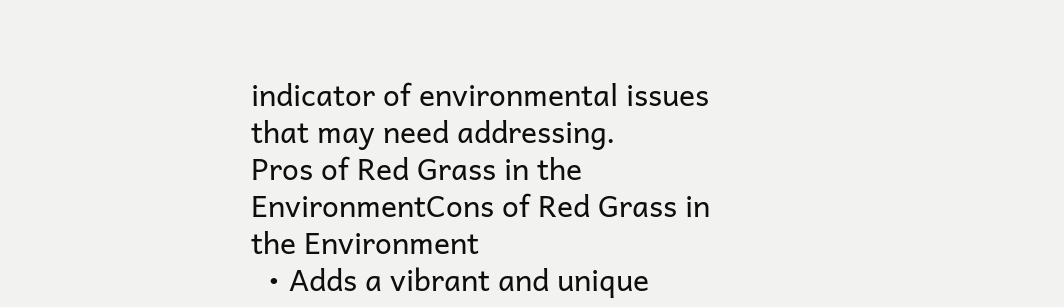indicator of environmental issues that may need addressing.
Pros of Red Grass in the EnvironmentCons of Red Grass in the Environment
  • Adds a vibrant and unique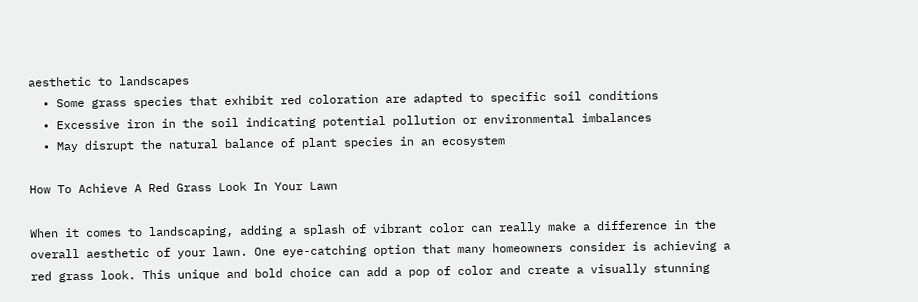aesthetic to landscapes
  • Some grass species that exhibit red coloration are adapted to specific soil conditions
  • Excessive iron in the soil indicating potential pollution or environmental imbalances
  • May disrupt the natural balance of plant species in an ecosystem

How To Achieve A Red Grass Look In Your Lawn

When it comes to landscaping, adding a splash of vibrant color can really make a difference in the overall aesthetic of your lawn. One eye-catching option that many homeowners consider is achieving a red grass look. This unique and bold choice can add a pop of color and create a visually stunning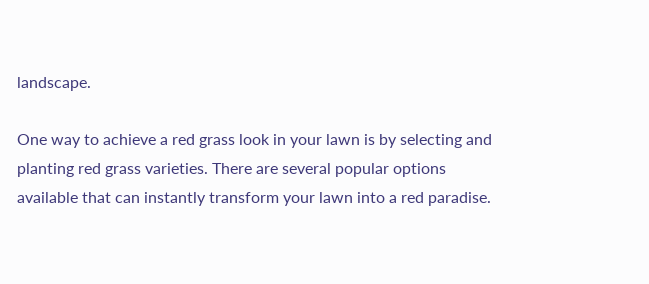landscape.

One way to achieve a red grass look in your lawn is by selecting and planting red grass varieties. There are several popular options available that can instantly transform your lawn into a red paradise.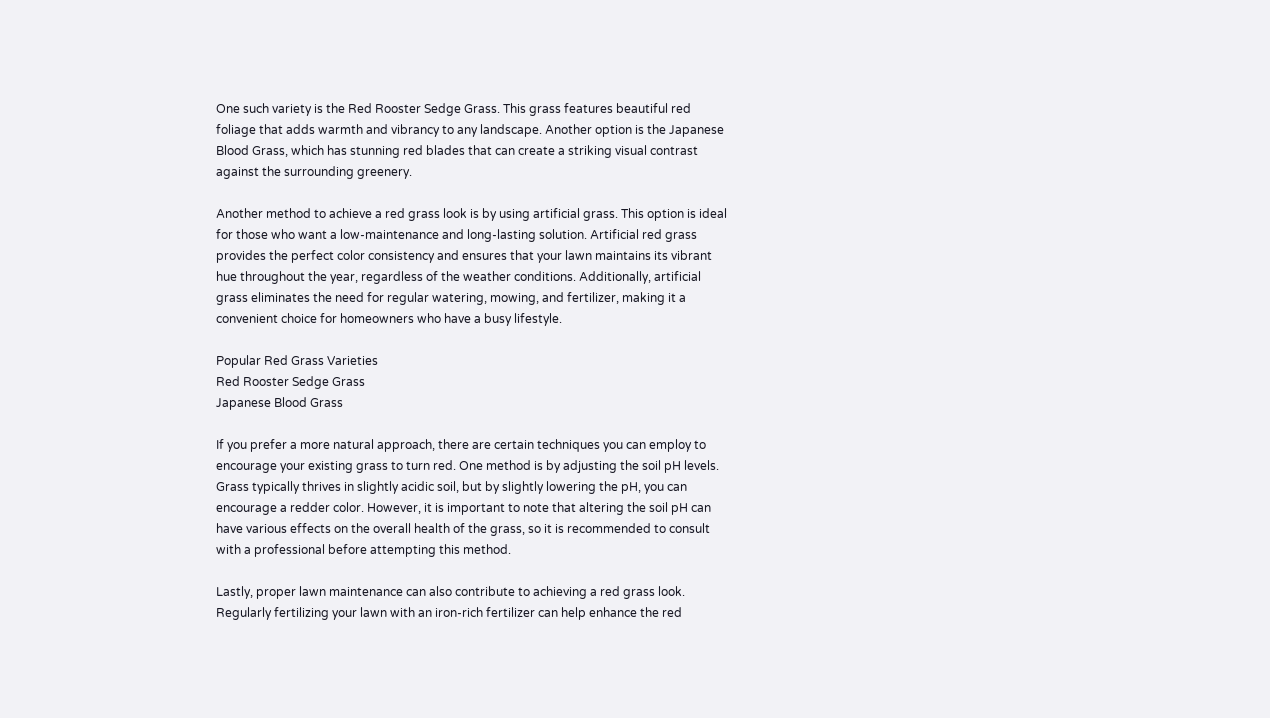One such variety is the Red Rooster Sedge Grass. This grass features beautiful red foliage that adds warmth and vibrancy to any landscape. Another option is the Japanese Blood Grass, which has stunning red blades that can create a striking visual contrast against the surrounding greenery.

Another method to achieve a red grass look is by using artificial grass. This option is ideal for those who want a low-maintenance and long-lasting solution. Artificial red grass provides the perfect color consistency and ensures that your lawn maintains its vibrant hue throughout the year, regardless of the weather conditions. Additionally, artificial grass eliminates the need for regular watering, mowing, and fertilizer, making it a convenient choice for homeowners who have a busy lifestyle.

Popular Red Grass Varieties
Red Rooster Sedge Grass
Japanese Blood Grass

If you prefer a more natural approach, there are certain techniques you can employ to encourage your existing grass to turn red. One method is by adjusting the soil pH levels. Grass typically thrives in slightly acidic soil, but by slightly lowering the pH, you can encourage a redder color. However, it is important to note that altering the soil pH can have various effects on the overall health of the grass, so it is recommended to consult with a professional before attempting this method.

Lastly, proper lawn maintenance can also contribute to achieving a red grass look. Regularly fertilizing your lawn with an iron-rich fertilizer can help enhance the red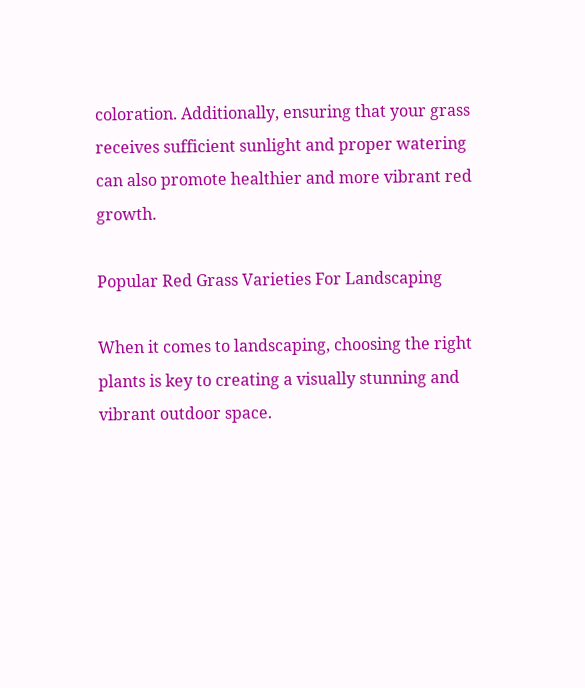coloration. Additionally, ensuring that your grass receives sufficient sunlight and proper watering can also promote healthier and more vibrant red growth.

Popular Red Grass Varieties For Landscaping

When it comes to landscaping, choosing the right plants is key to creating a visually stunning and vibrant outdoor space.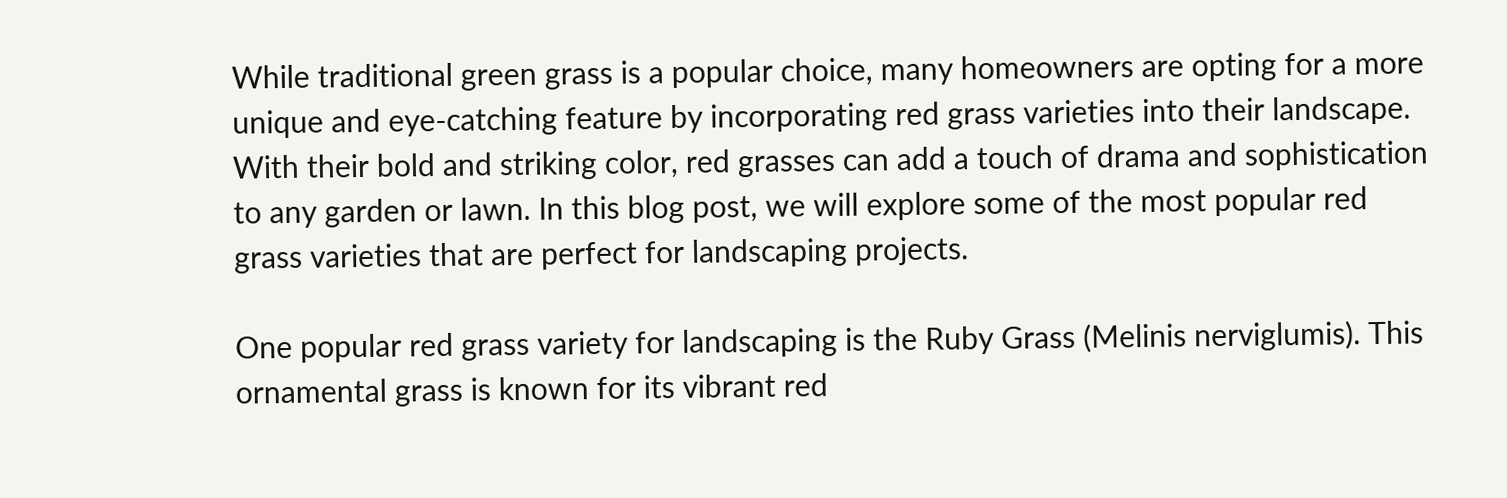While traditional green grass is a popular choice, many homeowners are opting for a more unique and eye-catching feature by incorporating red grass varieties into their landscape. With their bold and striking color, red grasses can add a touch of drama and sophistication to any garden or lawn. In this blog post, we will explore some of the most popular red grass varieties that are perfect for landscaping projects.

One popular red grass variety for landscaping is the Ruby Grass (Melinis nerviglumis). This ornamental grass is known for its vibrant red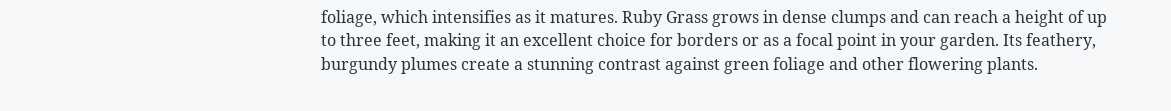foliage, which intensifies as it matures. Ruby Grass grows in dense clumps and can reach a height of up to three feet, making it an excellent choice for borders or as a focal point in your garden. Its feathery, burgundy plumes create a stunning contrast against green foliage and other flowering plants.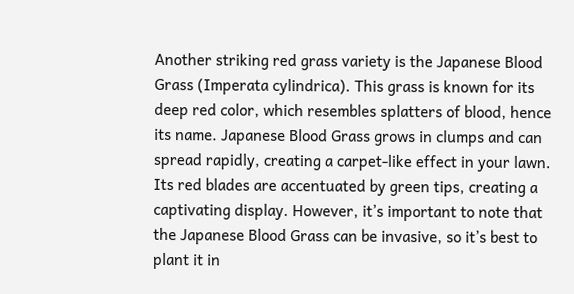Another striking red grass variety is the Japanese Blood Grass (Imperata cylindrica). This grass is known for its deep red color, which resembles splatters of blood, hence its name. Japanese Blood Grass grows in clumps and can spread rapidly, creating a carpet-like effect in your lawn. Its red blades are accentuated by green tips, creating a captivating display. However, it’s important to note that the Japanese Blood Grass can be invasive, so it’s best to plant it in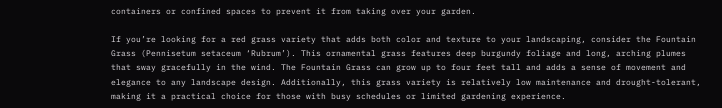containers or confined spaces to prevent it from taking over your garden.

If you’re looking for a red grass variety that adds both color and texture to your landscaping, consider the Fountain Grass (Pennisetum setaceum ‘Rubrum’). This ornamental grass features deep burgundy foliage and long, arching plumes that sway gracefully in the wind. The Fountain Grass can grow up to four feet tall and adds a sense of movement and elegance to any landscape design. Additionally, this grass variety is relatively low maintenance and drought-tolerant, making it a practical choice for those with busy schedules or limited gardening experience.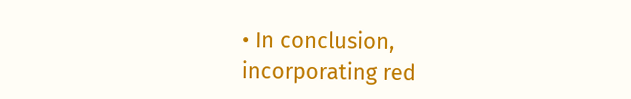• In conclusion, incorporating red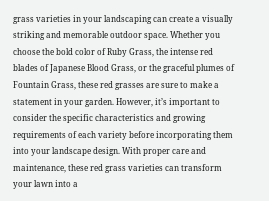grass varieties in your landscaping can create a visually striking and memorable outdoor space. Whether you choose the bold color of Ruby Grass, the intense red blades of Japanese Blood Grass, or the graceful plumes of Fountain Grass, these red grasses are sure to make a statement in your garden. However, it’s important to consider the specific characteristics and growing requirements of each variety before incorporating them into your landscape design. With proper care and maintenance, these red grass varieties can transform your lawn into a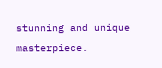stunning and unique masterpiece.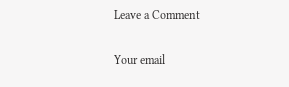Leave a Comment

Your email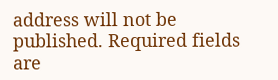address will not be published. Required fields are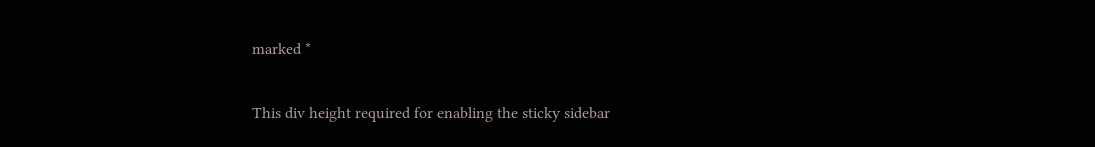marked *

This div height required for enabling the sticky sidebar